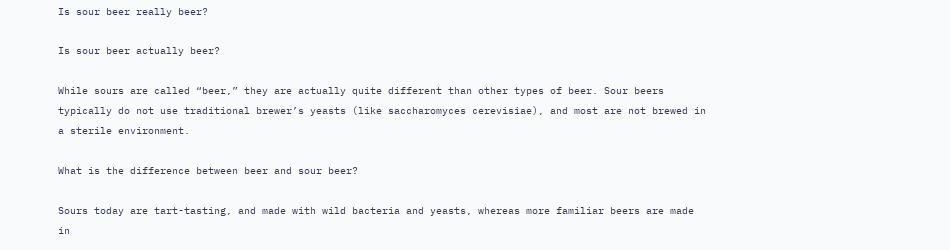Is sour beer really beer?

Is sour beer actually beer?

While sours are called “beer,” they are actually quite different than other types of beer. Sour beers typically do not use traditional brewer’s yeasts (like saccharomyces cerevisiae), and most are not brewed in a sterile environment.

What is the difference between beer and sour beer?

Sours today are tart-tasting, and made with wild bacteria and yeasts, whereas more familiar beers are made in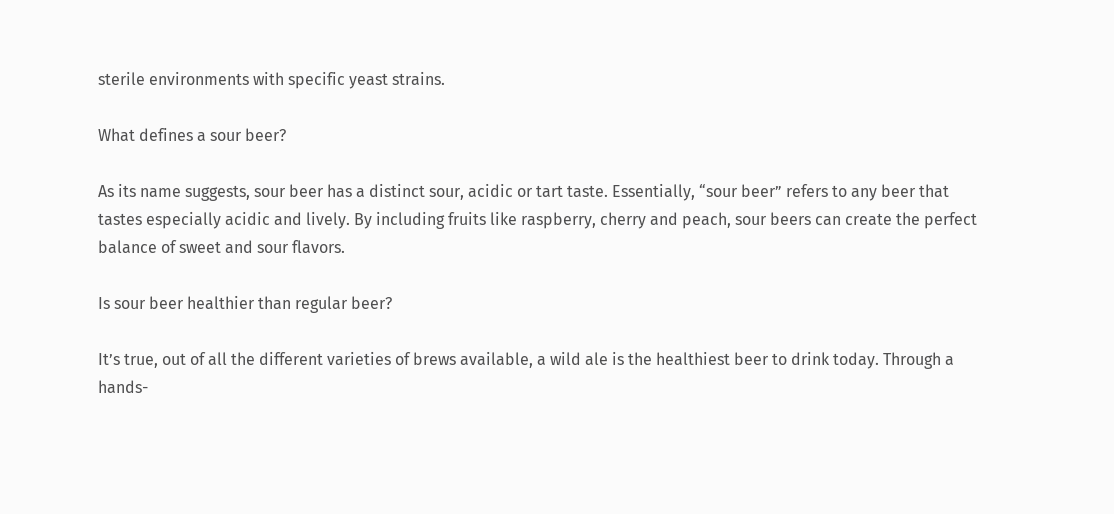sterile environments with specific yeast strains.

What defines a sour beer?

As its name suggests, sour beer has a distinct sour, acidic or tart taste. Essentially, “sour beer” refers to any beer that tastes especially acidic and lively. By including fruits like raspberry, cherry and peach, sour beers can create the perfect balance of sweet and sour flavors.

Is sour beer healthier than regular beer?

It’s true, out of all the different varieties of brews available, a wild ale is the healthiest beer to drink today. Through a hands-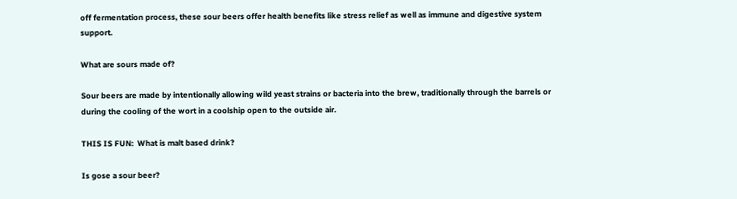off fermentation process, these sour beers offer health benefits like stress relief as well as immune and digestive system support.

What are sours made of?

Sour beers are made by intentionally allowing wild yeast strains or bacteria into the brew, traditionally through the barrels or during the cooling of the wort in a coolship open to the outside air.

THIS IS FUN:  What is malt based drink?

Is gose a sour beer?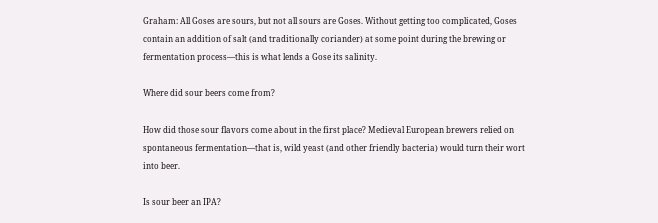Graham: All Goses are sours, but not all sours are Goses. Without getting too complicated, Goses contain an addition of salt (and traditionally coriander) at some point during the brewing or fermentation process—this is what lends a Gose its salinity.

Where did sour beers come from?

How did those sour flavors come about in the first place? Medieval European brewers relied on spontaneous fermentation—that is, wild yeast (and other friendly bacteria) would turn their wort into beer.

Is sour beer an IPA?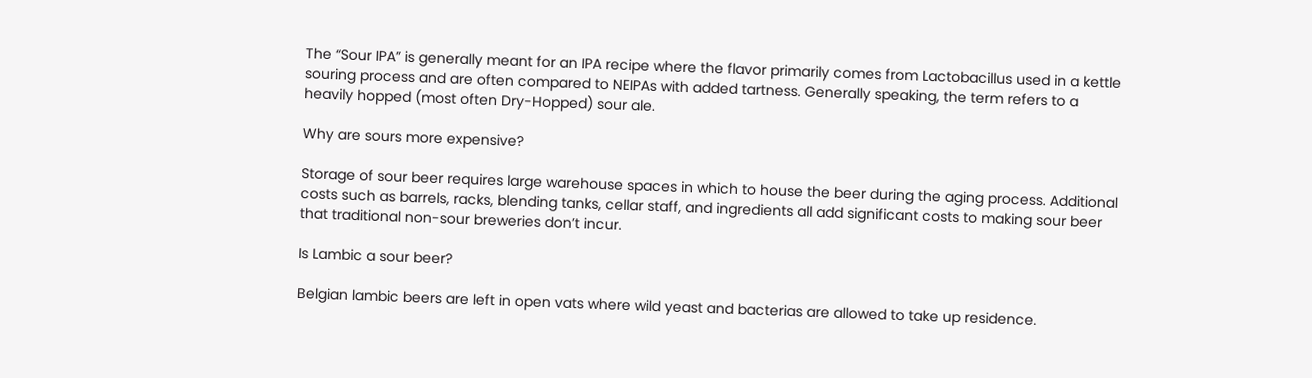The “Sour IPA” is generally meant for an IPA recipe where the flavor primarily comes from Lactobacillus used in a kettle souring process and are often compared to NEIPAs with added tartness. Generally speaking, the term refers to a heavily hopped (most often Dry-Hopped) sour ale.

Why are sours more expensive?

Storage of sour beer requires large warehouse spaces in which to house the beer during the aging process. Additional costs such as barrels, racks, blending tanks, cellar staff, and ingredients all add significant costs to making sour beer that traditional non-sour breweries don’t incur.

Is Lambic a sour beer?

Belgian lambic beers are left in open vats where wild yeast and bacterias are allowed to take up residence.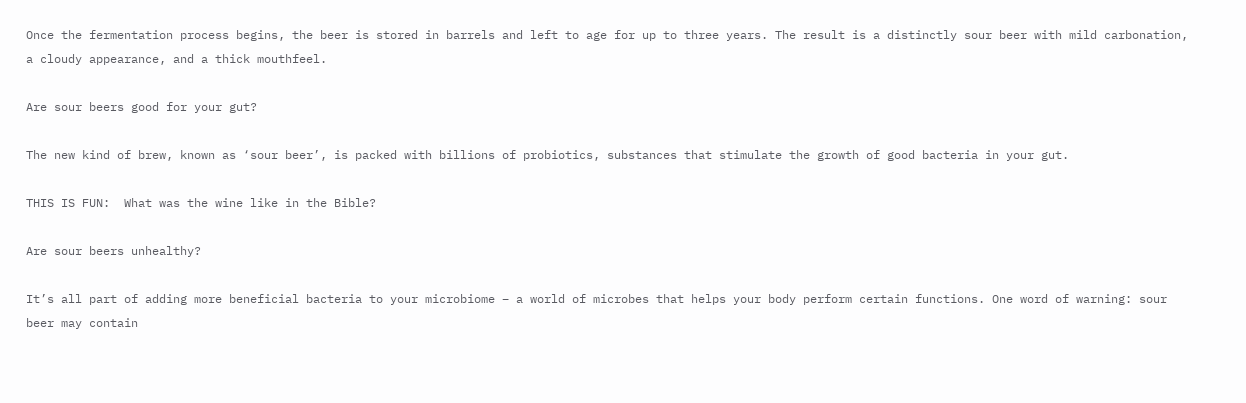Once the fermentation process begins, the beer is stored in barrels and left to age for up to three years. The result is a distinctly sour beer with mild carbonation, a cloudy appearance, and a thick mouthfeel.

Are sour beers good for your gut?

The new kind of brew, known as ‘sour beer’, is packed with billions of probiotics, substances that stimulate the growth of good bacteria in your gut.

THIS IS FUN:  What was the wine like in the Bible?

Are sour beers unhealthy?

It’s all part of adding more beneficial bacteria to your microbiome – a world of microbes that helps your body perform certain functions. One word of warning: sour beer may contain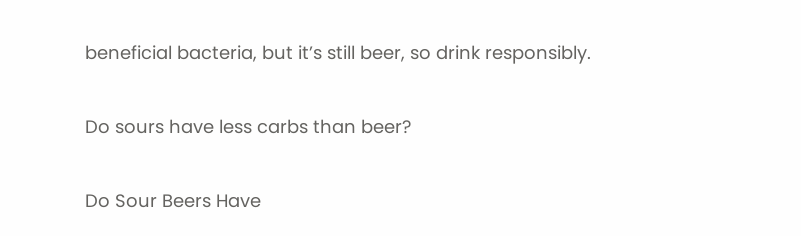beneficial bacteria, but it’s still beer, so drink responsibly.

Do sours have less carbs than beer?

Do Sour Beers Have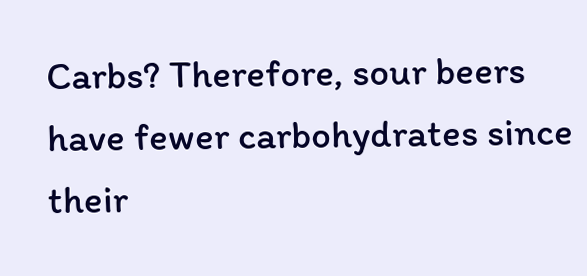Carbs? Therefore, sour beers have fewer carbohydrates since their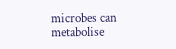microbes can metabolise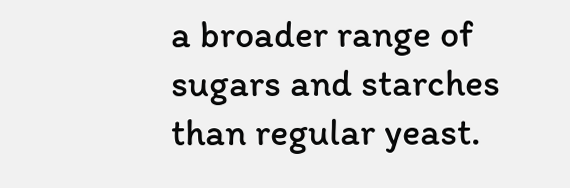a broader range of sugars and starches than regular yeast.